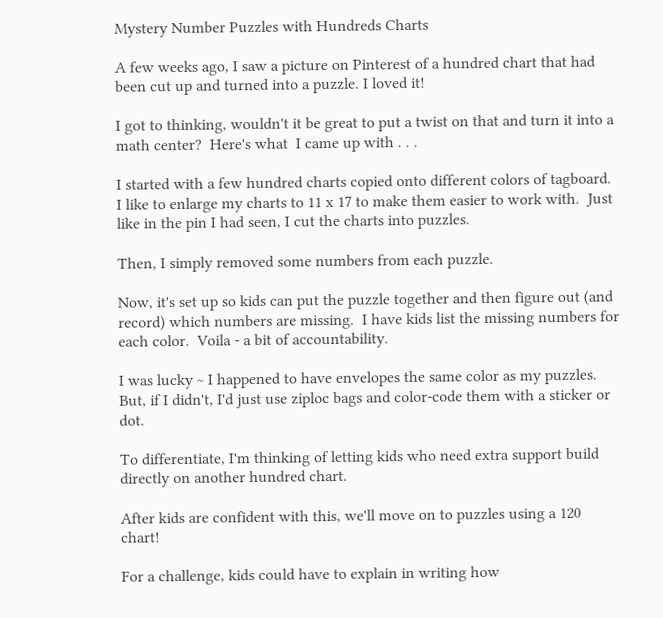Mystery Number Puzzles with Hundreds Charts

A few weeks ago, I saw a picture on Pinterest of a hundred chart that had been cut up and turned into a puzzle. I loved it!

I got to thinking, wouldn't it be great to put a twist on that and turn it into a math center?  Here's what  I came up with . . .

I started with a few hundred charts copied onto different colors of tagboard. I like to enlarge my charts to 11 x 17 to make them easier to work with.  Just like in the pin I had seen, I cut the charts into puzzles.

Then, I simply removed some numbers from each puzzle.

Now, it's set up so kids can put the puzzle together and then figure out (and record) which numbers are missing.  I have kids list the missing numbers for each color.  Voila - a bit of accountability.

I was lucky ~ I happened to have envelopes the same color as my puzzles.  But, if I didn't, I'd just use ziploc bags and color-code them with a sticker or dot.

To differentiate, I'm thinking of letting kids who need extra support build directly on another hundred chart.

After kids are confident with this, we'll move on to puzzles using a 120 chart!

For a challenge, kids could have to explain in writing how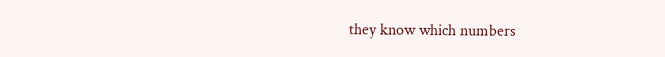they know which numbers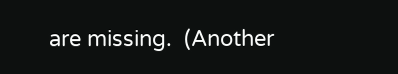are missing.  (Another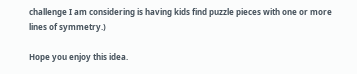challenge I am considering is having kids find puzzle pieces with one or more lines of symmetry.)

Hope you enjoy this idea.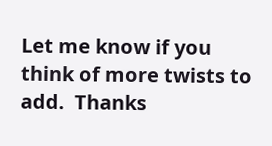Let me know if you think of more twists to add.  Thanks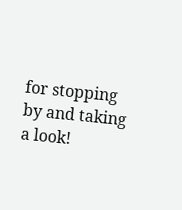for stopping by and taking a look!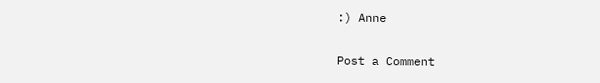:) Anne


Post a Comment